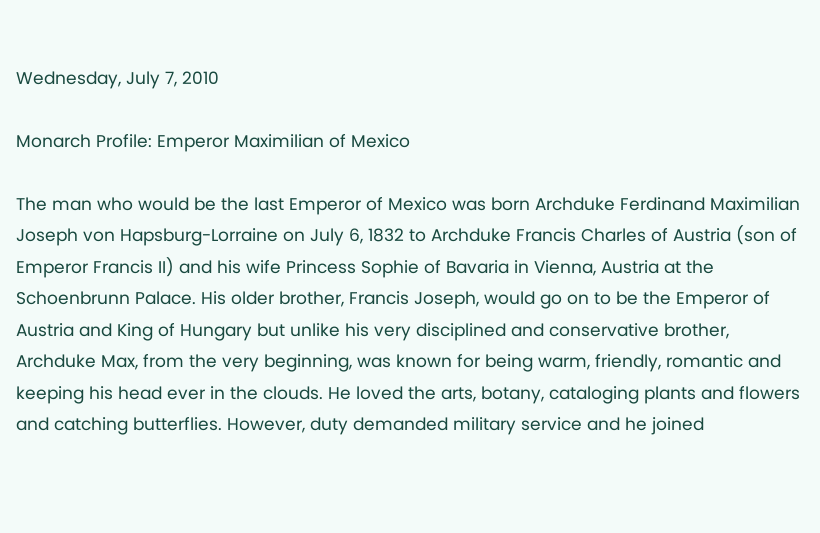Wednesday, July 7, 2010

Monarch Profile: Emperor Maximilian of Mexico

The man who would be the last Emperor of Mexico was born Archduke Ferdinand Maximilian Joseph von Hapsburg-Lorraine on July 6, 1832 to Archduke Francis Charles of Austria (son of Emperor Francis II) and his wife Princess Sophie of Bavaria in Vienna, Austria at the Schoenbrunn Palace. His older brother, Francis Joseph, would go on to be the Emperor of Austria and King of Hungary but unlike his very disciplined and conservative brother, Archduke Max, from the very beginning, was known for being warm, friendly, romantic and keeping his head ever in the clouds. He loved the arts, botany, cataloging plants and flowers and catching butterflies. However, duty demanded military service and he joined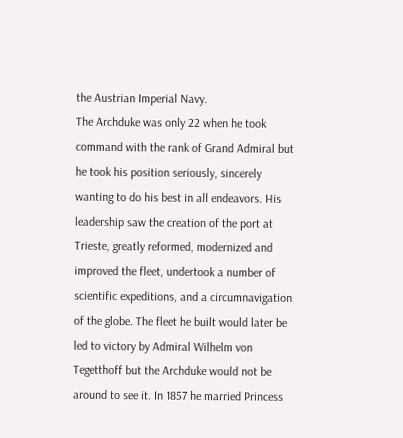the Austrian Imperial Navy.
The Archduke was only 22 when he took command with the rank of Grand Admiral but he took his position seriously, sincerely wanting to do his best in all endeavors. His leadership saw the creation of the port at Trieste, greatly reformed, modernized and improved the fleet, undertook a number of scientific expeditions, and a circumnavigation of the globe. The fleet he built would later be led to victory by Admiral Wilhelm von Tegetthoff but the Archduke would not be around to see it. In 1857 he married Princess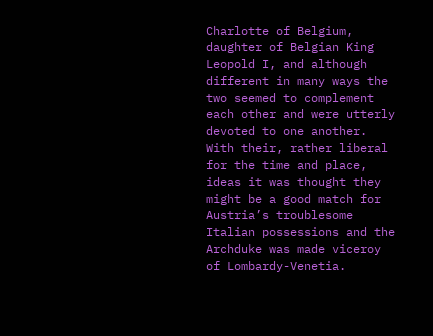Charlotte of Belgium, daughter of Belgian King Leopold I, and although different in many ways the two seemed to complement each other and were utterly devoted to one another. With their, rather liberal for the time and place, ideas it was thought they might be a good match for Austria’s troublesome Italian possessions and the Archduke was made viceroy of Lombardy-Venetia.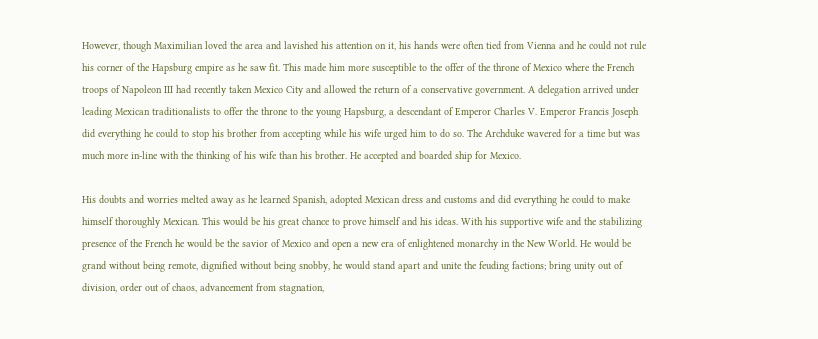However, though Maximilian loved the area and lavished his attention on it, his hands were often tied from Vienna and he could not rule his corner of the Hapsburg empire as he saw fit. This made him more susceptible to the offer of the throne of Mexico where the French troops of Napoleon III had recently taken Mexico City and allowed the return of a conservative government. A delegation arrived under leading Mexican traditionalists to offer the throne to the young Hapsburg, a descendant of Emperor Charles V. Emperor Francis Joseph did everything he could to stop his brother from accepting while his wife urged him to do so. The Archduke wavered for a time but was much more in-line with the thinking of his wife than his brother. He accepted and boarded ship for Mexico.

His doubts and worries melted away as he learned Spanish, adopted Mexican dress and customs and did everything he could to make himself thoroughly Mexican. This would be his great chance to prove himself and his ideas. With his supportive wife and the stabilizing presence of the French he would be the savior of Mexico and open a new era of enlightened monarchy in the New World. He would be grand without being remote, dignified without being snobby, he would stand apart and unite the feuding factions; bring unity out of division, order out of chaos, advancement from stagnation,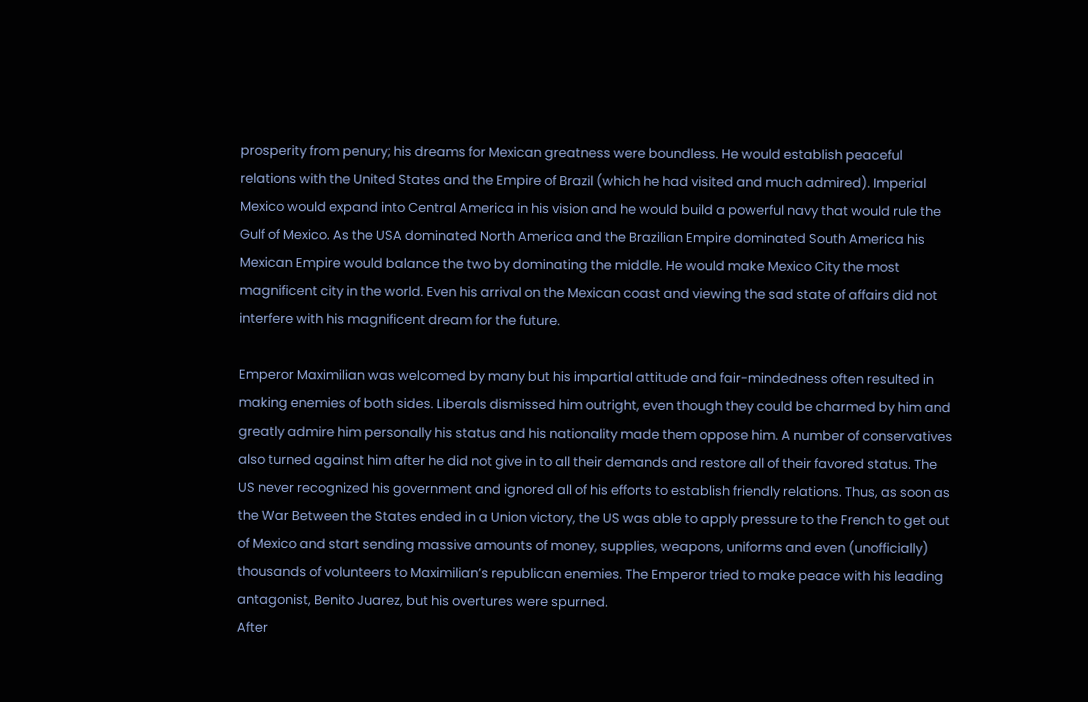prosperity from penury; his dreams for Mexican greatness were boundless. He would establish peaceful relations with the United States and the Empire of Brazil (which he had visited and much admired). Imperial Mexico would expand into Central America in his vision and he would build a powerful navy that would rule the Gulf of Mexico. As the USA dominated North America and the Brazilian Empire dominated South America his Mexican Empire would balance the two by dominating the middle. He would make Mexico City the most magnificent city in the world. Even his arrival on the Mexican coast and viewing the sad state of affairs did not interfere with his magnificent dream for the future.

Emperor Maximilian was welcomed by many but his impartial attitude and fair-mindedness often resulted in making enemies of both sides. Liberals dismissed him outright, even though they could be charmed by him and greatly admire him personally his status and his nationality made them oppose him. A number of conservatives also turned against him after he did not give in to all their demands and restore all of their favored status. The US never recognized his government and ignored all of his efforts to establish friendly relations. Thus, as soon as the War Between the States ended in a Union victory, the US was able to apply pressure to the French to get out of Mexico and start sending massive amounts of money, supplies, weapons, uniforms and even (unofficially) thousands of volunteers to Maximilian’s republican enemies. The Emperor tried to make peace with his leading antagonist, Benito Juarez, but his overtures were spurned.
After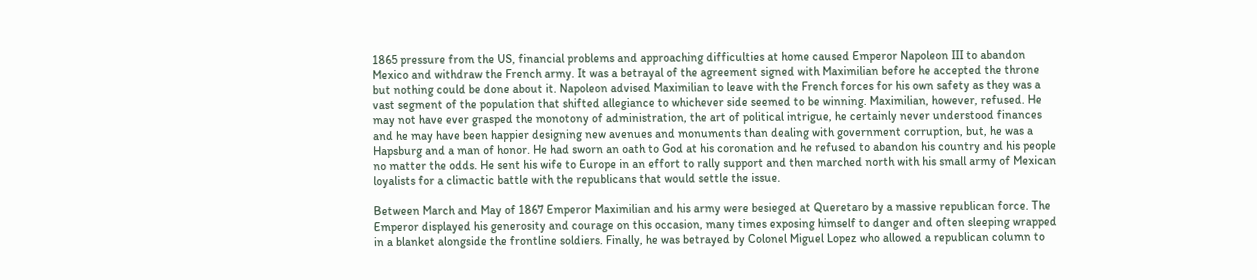1865 pressure from the US, financial problems and approaching difficulties at home caused Emperor Napoleon III to abandon Mexico and withdraw the French army. It was a betrayal of the agreement signed with Maximilian before he accepted the throne but nothing could be done about it. Napoleon advised Maximilian to leave with the French forces for his own safety as they was a vast segment of the population that shifted allegiance to whichever side seemed to be winning. Maximilian, however, refused. He may not have ever grasped the monotony of administration, the art of political intrigue, he certainly never understood finances and he may have been happier designing new avenues and monuments than dealing with government corruption, but, he was a Hapsburg and a man of honor. He had sworn an oath to God at his coronation and he refused to abandon his country and his people no matter the odds. He sent his wife to Europe in an effort to rally support and then marched north with his small army of Mexican loyalists for a climactic battle with the republicans that would settle the issue.

Between March and May of 1867 Emperor Maximilian and his army were besieged at Queretaro by a massive republican force. The Emperor displayed his generosity and courage on this occasion, many times exposing himself to danger and often sleeping wrapped in a blanket alongside the frontline soldiers. Finally, he was betrayed by Colonel Miguel Lopez who allowed a republican column to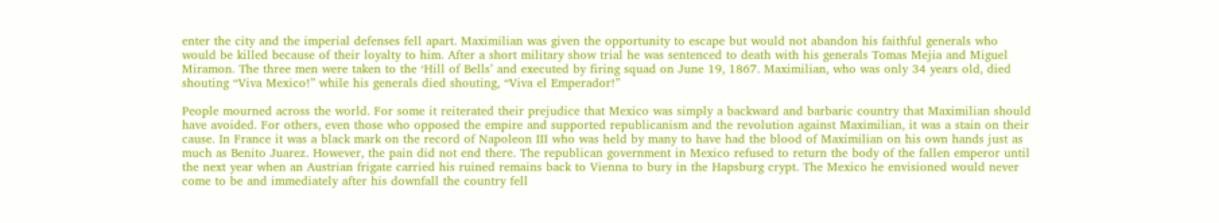enter the city and the imperial defenses fell apart. Maximilian was given the opportunity to escape but would not abandon his faithful generals who would be killed because of their loyalty to him. After a short military show trial he was sentenced to death with his generals Tomas Mejia and Miguel Miramon. The three men were taken to the ‘Hill of Bells’ and executed by firing squad on June 19, 1867. Maximilian, who was only 34 years old, died shouting “Viva Mexico!” while his generals died shouting, “Viva el Emperador!”

People mourned across the world. For some it reiterated their prejudice that Mexico was simply a backward and barbaric country that Maximilian should have avoided. For others, even those who opposed the empire and supported republicanism and the revolution against Maximilian, it was a stain on their cause. In France it was a black mark on the record of Napoleon III who was held by many to have had the blood of Maximilian on his own hands just as much as Benito Juarez. However, the pain did not end there. The republican government in Mexico refused to return the body of the fallen emperor until the next year when an Austrian frigate carried his ruined remains back to Vienna to bury in the Hapsburg crypt. The Mexico he envisioned would never come to be and immediately after his downfall the country fell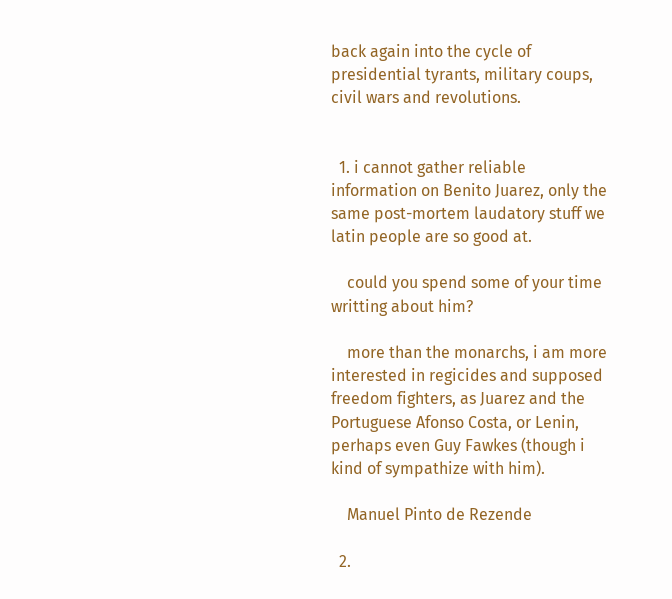back again into the cycle of presidential tyrants, military coups, civil wars and revolutions.


  1. i cannot gather reliable information on Benito Juarez, only the same post-mortem laudatory stuff we latin people are so good at.

    could you spend some of your time writting about him?

    more than the monarchs, i am more interested in regicides and supposed freedom fighters, as Juarez and the Portuguese Afonso Costa, or Lenin, perhaps even Guy Fawkes (though i kind of sympathize with him).

    Manuel Pinto de Rezende

  2.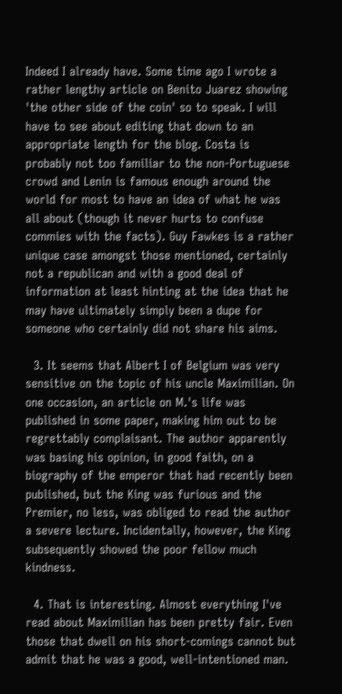Indeed I already have. Some time ago I wrote a rather lengthy article on Benito Juarez showing 'the other side of the coin' so to speak. I will have to see about editing that down to an appropriate length for the blog. Costa is probably not too familiar to the non-Portuguese crowd and Lenin is famous enough around the world for most to have an idea of what he was all about (though it never hurts to confuse commies with the facts). Guy Fawkes is a rather unique case amongst those mentioned, certainly not a republican and with a good deal of information at least hinting at the idea that he may have ultimately simply been a dupe for someone who certainly did not share his aims.

  3. It seems that Albert I of Belgium was very sensitive on the topic of his uncle Maximilian. On one occasion, an article on M.'s life was published in some paper, making him out to be regrettably complaisant. The author apparently was basing his opinion, in good faith, on a biography of the emperor that had recently been published, but the King was furious and the Premier, no less, was obliged to read the author a severe lecture. Incidentally, however, the King subsequently showed the poor fellow much kindness.

  4. That is interesting. Almost everything I've read about Maximilian has been pretty fair. Even those that dwell on his short-comings cannot but admit that he was a good, well-intentioned man.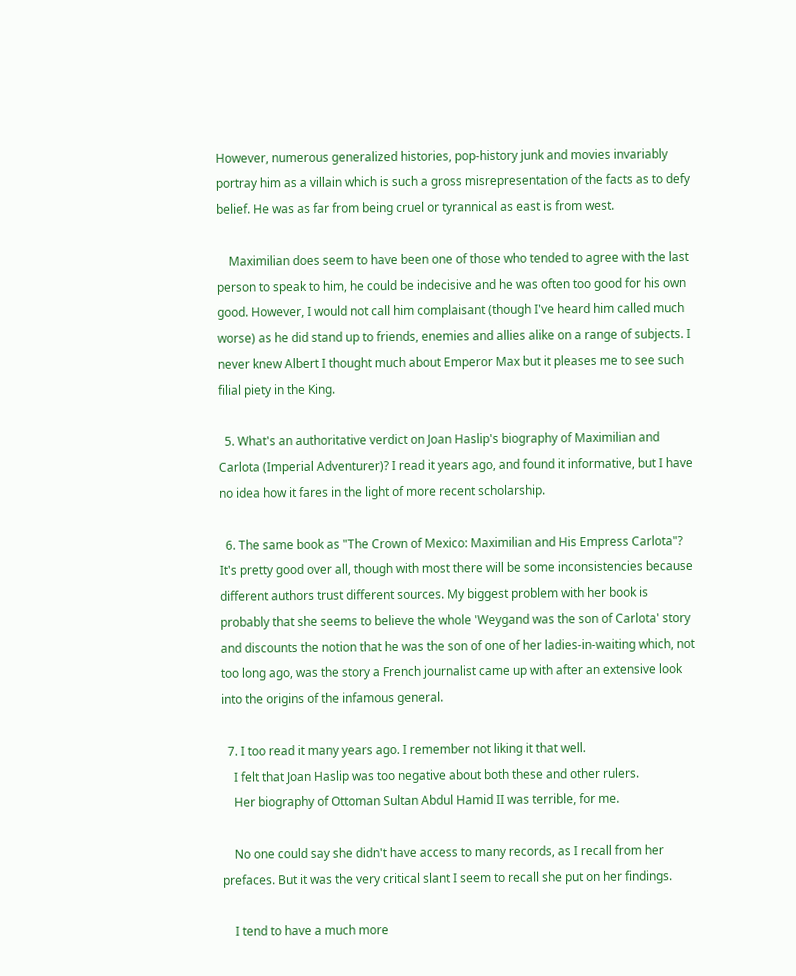However, numerous generalized histories, pop-history junk and movies invariably portray him as a villain which is such a gross misrepresentation of the facts as to defy belief. He was as far from being cruel or tyrannical as east is from west.

    Maximilian does seem to have been one of those who tended to agree with the last person to speak to him, he could be indecisive and he was often too good for his own good. However, I would not call him complaisant (though I've heard him called much worse) as he did stand up to friends, enemies and allies alike on a range of subjects. I never knew Albert I thought much about Emperor Max but it pleases me to see such filial piety in the King.

  5. What's an authoritative verdict on Joan Haslip's biography of Maximilian and Carlota (Imperial Adventurer)? I read it years ago, and found it informative, but I have no idea how it fares in the light of more recent scholarship.

  6. The same book as "The Crown of Mexico: Maximilian and His Empress Carlota"? It's pretty good over all, though with most there will be some inconsistencies because different authors trust different sources. My biggest problem with her book is probably that she seems to believe the whole 'Weygand was the son of Carlota' story and discounts the notion that he was the son of one of her ladies-in-waiting which, not too long ago, was the story a French journalist came up with after an extensive look into the origins of the infamous general.

  7. I too read it many years ago. I remember not liking it that well.
    I felt that Joan Haslip was too negative about both these and other rulers.
    Her biography of Ottoman Sultan Abdul Hamid II was terrible, for me.

    No one could say she didn't have access to many records, as I recall from her prefaces. But it was the very critical slant I seem to recall she put on her findings.

    I tend to have a much more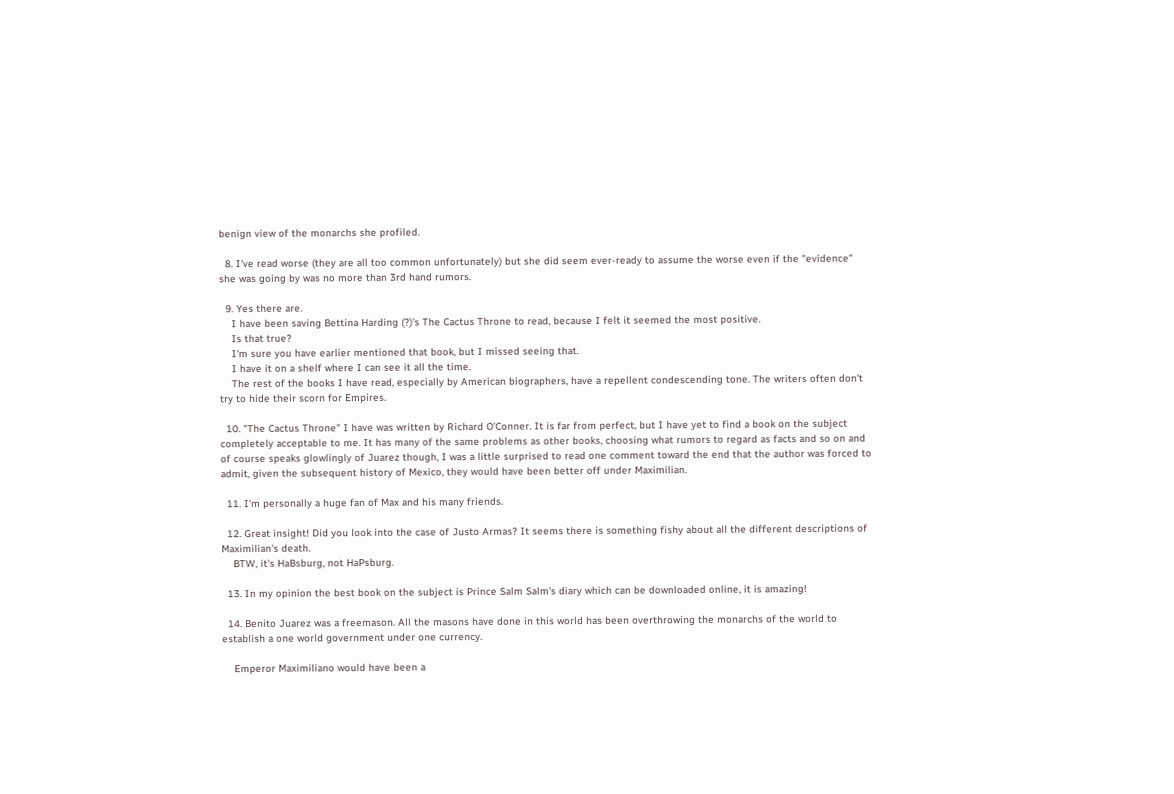benign view of the monarchs she profiled.

  8. I've read worse (they are all too common unfortunately) but she did seem ever-ready to assume the worse even if the "evidence" she was going by was no more than 3rd hand rumors.

  9. Yes there are.
    I have been saving Bettina Harding (?)'s The Cactus Throne to read, because I felt it seemed the most positive.
    Is that true?
    I'm sure you have earlier mentioned that book, but I missed seeing that.
    I have it on a shelf where I can see it all the time.
    The rest of the books I have read, especially by American biographers, have a repellent condescending tone. The writers often don't try to hide their scorn for Empires.

  10. "The Cactus Throne" I have was written by Richard O'Conner. It is far from perfect, but I have yet to find a book on the subject completely acceptable to me. It has many of the same problems as other books, choosing what rumors to regard as facts and so on and of course speaks glowlingly of Juarez though, I was a little surprised to read one comment toward the end that the author was forced to admit, given the subsequent history of Mexico, they would have been better off under Maximilian.

  11. I'm personally a huge fan of Max and his many friends.

  12. Great insight! Did you look into the case of Justo Armas? It seems there is something fishy about all the different descriptions of Maximilian's death.
    BTW, it's HaBsburg, not HaPsburg.

  13. In my opinion the best book on the subject is Prince Salm Salm's diary which can be downloaded online, it is amazing!

  14. Benito Juarez was a freemason. All the masons have done in this world has been overthrowing the monarchs of the world to establish a one world government under one currency.

    Emperor Maximiliano would have been a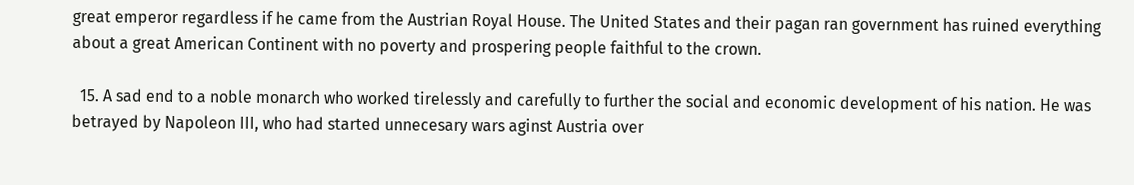great emperor regardless if he came from the Austrian Royal House. The United States and their pagan ran government has ruined everything about a great American Continent with no poverty and prospering people faithful to the crown.

  15. A sad end to a noble monarch who worked tirelessly and carefully to further the social and economic development of his nation. He was betrayed by Napoleon III, who had started unnecesary wars aginst Austria over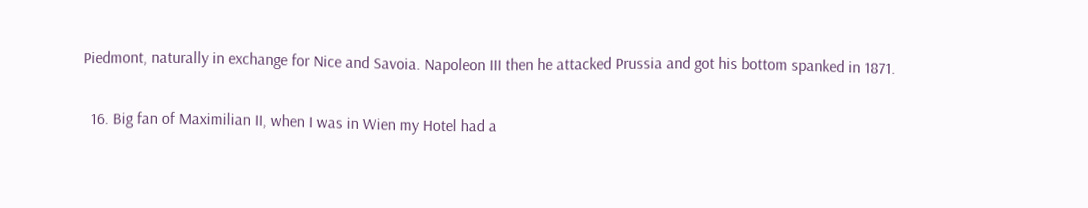Piedmont, naturally in exchange for Nice and Savoia. Napoleon III then he attacked Prussia and got his bottom spanked in 1871.

  16. Big fan of Maximilian II, when I was in Wien my Hotel had a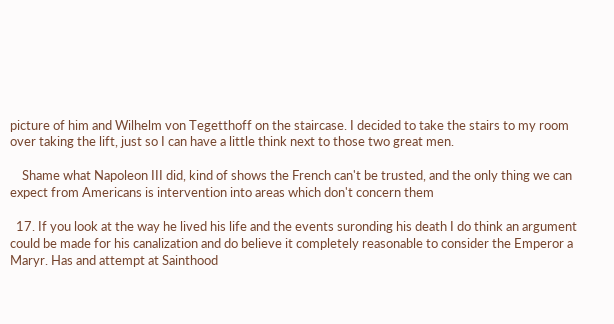picture of him and Wilhelm von Tegetthoff on the staircase. I decided to take the stairs to my room over taking the lift, just so I can have a little think next to those two great men.

    Shame what Napoleon III did, kind of shows the French can't be trusted, and the only thing we can expect from Americans is intervention into areas which don't concern them

  17. If you look at the way he lived his life and the events suronding his death I do think an argument could be made for his canalization and do believe it completely reasonable to consider the Emperor a Maryr. Has and attempt at Sainthood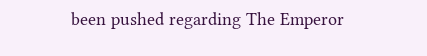been pushed regarding The Emperor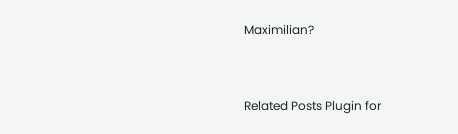Maximilian?


Related Posts Plugin for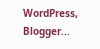WordPress, Blogger...